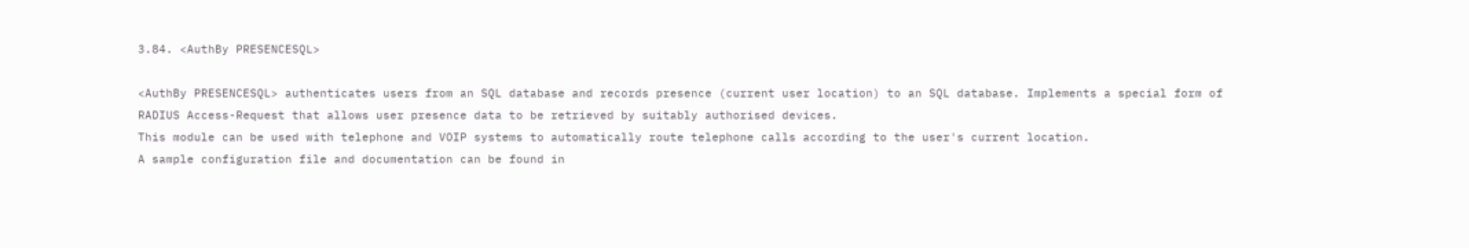3.84. <AuthBy PRESENCESQL>

<AuthBy PRESENCESQL> authenticates users from an SQL database and records presence (current user location) to an SQL database. Implements a special form of RADIUS Access-Request that allows user presence data to be retrieved by suitably authorised devices.
This module can be used with telephone and VOIP systems to automatically route telephone calls according to the user's current location.
A sample configuration file and documentation can be found in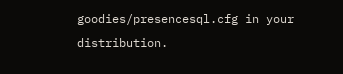goodies/presencesql.cfg in your distribution.